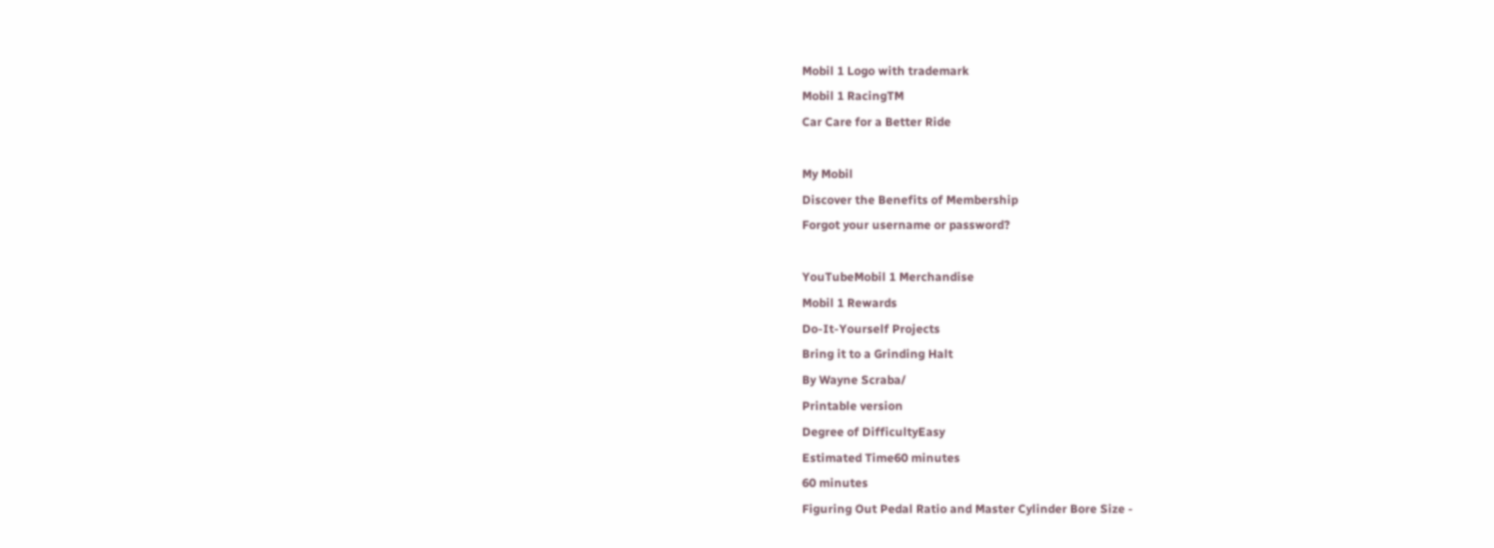Mobil 1 Logo with trademark
Mobil 1 RacingTM
Car Care for a Better Ride

My Mobil
Discover the Benefits of Membership
Forgot your username or password?

YouTubeMobil 1 Merchandise
Mobil 1 Rewards
Do-It-Yourself Projects
Bring it to a Grinding Halt
By Wayne Scraba/
Printable version
Degree of DifficultyEasy
Estimated Time60 minutes
60 minutes
Figuring Out Pedal Ratio and Master Cylinder Bore Size -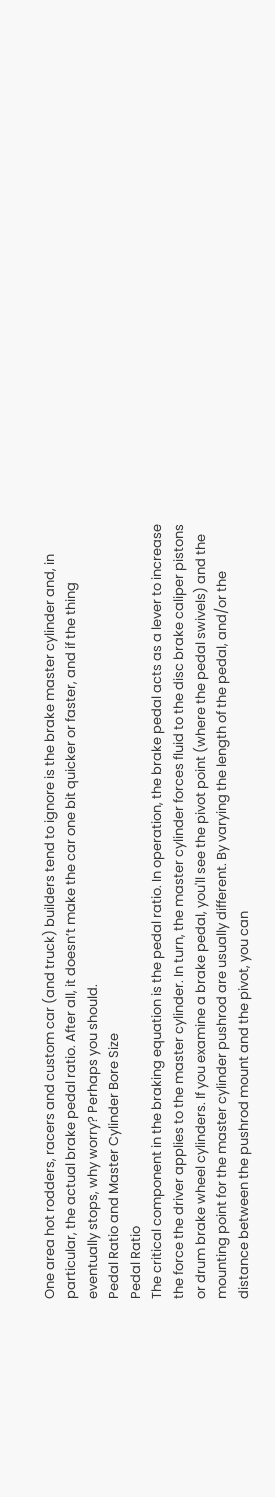One area hot rodders, racers and custom car (and truck) builders tend to ignore is the brake master cylinder and, in particular, the actual brake pedal ratio. After all, it doesn’t make the car one bit quicker or faster, and if the thing eventually stops, why worry? Perhaps you should.
Pedal Ratio and Master Cylinder Bore Size
Pedal Ratio
The critical component in the braking equation is the pedal ratio. In operation, the brake pedal acts as a lever to increase the force the driver applies to the master cylinder. In turn, the master cylinder forces fluid to the disc brake caliper pistons or drum brake wheel cylinders. If you examine a brake pedal, you'll see the pivot point (where the pedal swivels) and the mounting point for the master cylinder pushrod are usually different. By varying the length of the pedal, and/or the distance between the pushrod mount and the pivot, you can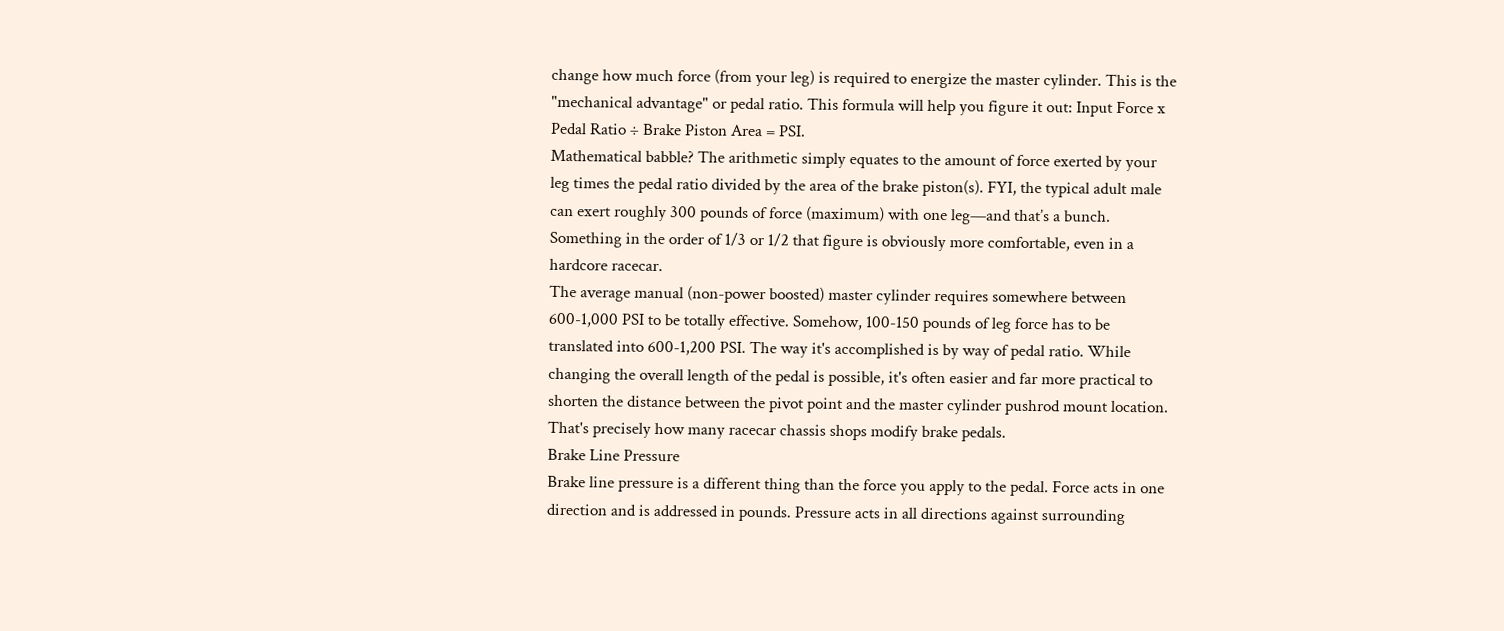change how much force (from your leg) is required to energize the master cylinder. This is the "mechanical advantage" or pedal ratio. This formula will help you figure it out: Input Force x Pedal Ratio ÷ Brake Piston Area = PSI.
Mathematical babble? The arithmetic simply equates to the amount of force exerted by your leg times the pedal ratio divided by the area of the brake piston(s). FYI, the typical adult male can exert roughly 300 pounds of force (maximum) with one leg—and that’s a bunch. Something in the order of 1/3 or 1/2 that figure is obviously more comfortable, even in a hardcore racecar.
The average manual (non-power boosted) master cylinder requires somewhere between 600-1,000 PSI to be totally effective. Somehow, 100-150 pounds of leg force has to be translated into 600-1,200 PSI. The way it's accomplished is by way of pedal ratio. While changing the overall length of the pedal is possible, it's often easier and far more practical to shorten the distance between the pivot point and the master cylinder pushrod mount location. That's precisely how many racecar chassis shops modify brake pedals.
Brake Line Pressure
Brake line pressure is a different thing than the force you apply to the pedal. Force acts in one direction and is addressed in pounds. Pressure acts in all directions against surrounding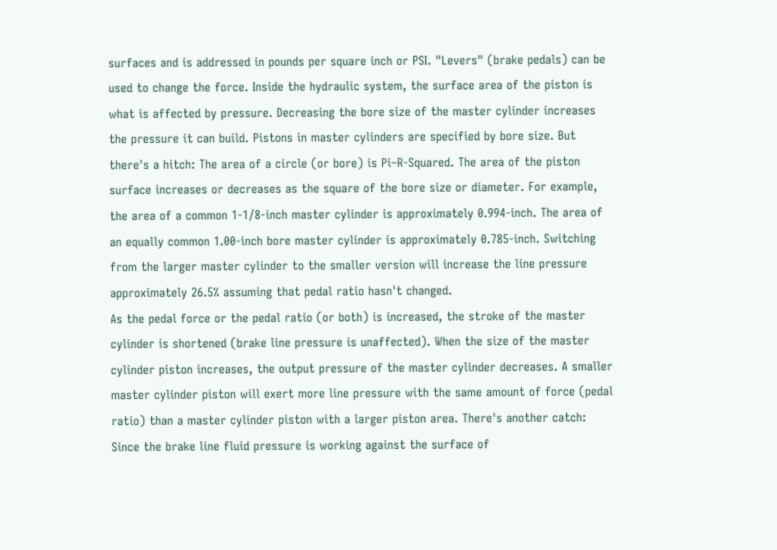surfaces and is addressed in pounds per square inch or PSI. "Levers" (brake pedals) can be used to change the force. Inside the hydraulic system, the surface area of the piston is what is affected by pressure. Decreasing the bore size of the master cylinder increases the pressure it can build. Pistons in master cylinders are specified by bore size. But there's a hitch: The area of a circle (or bore) is Pi–R-Squared. The area of the piston surface increases or decreases as the square of the bore size or diameter. For example, the area of a common 1-1/8-inch master cylinder is approximately 0.994-inch. The area of an equally common 1.00-inch bore master cylinder is approximately 0.785-inch. Switching from the larger master cylinder to the smaller version will increase the line pressure approximately 26.5% assuming that pedal ratio hasn't changed.
As the pedal force or the pedal ratio (or both) is increased, the stroke of the master cylinder is shortened (brake line pressure is unaffected). When the size of the master cylinder piston increases, the output pressure of the master cylinder decreases. A smaller master cylinder piston will exert more line pressure with the same amount of force (pedal ratio) than a master cylinder piston with a larger piston area. There's another catch: Since the brake line fluid pressure is working against the surface of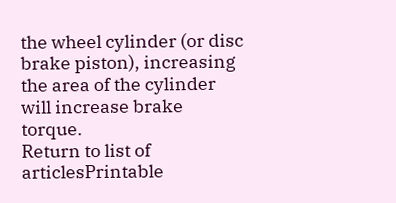the wheel cylinder (or disc brake piston), increasing the area of the cylinder will increase brake torque.
Return to list of articlesPrintable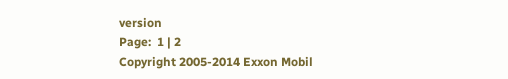version
Page:  1 | 2
Copyright 2005-2014 Exxon Mobil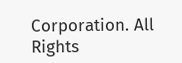Corporation. All Rights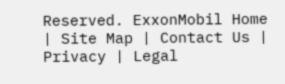Reserved. ExxonMobil Home | Site Map | Contact Us | Privacy | Legal